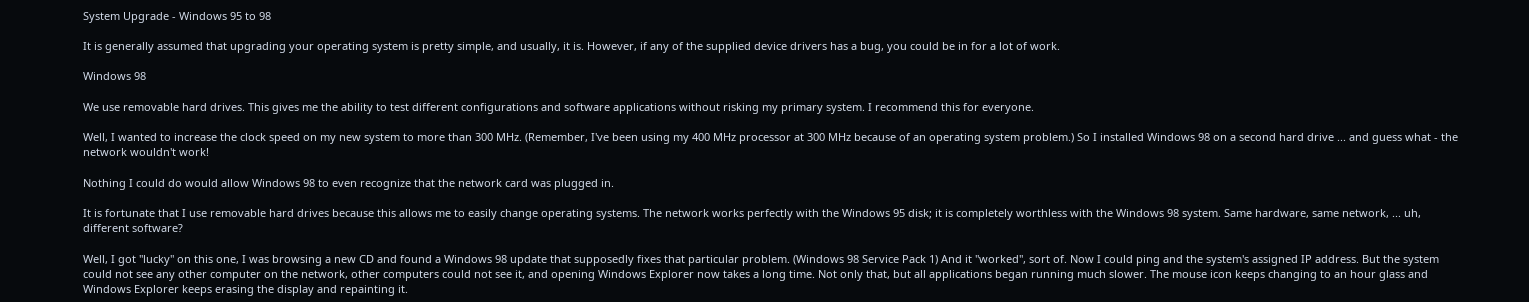System Upgrade - Windows 95 to 98

It is generally assumed that upgrading your operating system is pretty simple, and usually, it is. However, if any of the supplied device drivers has a bug, you could be in for a lot of work.

Windows 98

We use removable hard drives. This gives me the ability to test different configurations and software applications without risking my primary system. I recommend this for everyone.

Well, I wanted to increase the clock speed on my new system to more than 300 MHz. (Remember, I've been using my 400 MHz processor at 300 MHz because of an operating system problem.) So I installed Windows 98 on a second hard drive ... and guess what - the network wouldn't work!

Nothing I could do would allow Windows 98 to even recognize that the network card was plugged in.

It is fortunate that I use removable hard drives because this allows me to easily change operating systems. The network works perfectly with the Windows 95 disk; it is completely worthless with the Windows 98 system. Same hardware, same network, ... uh, different software?

Well, I got "lucky" on this one, I was browsing a new CD and found a Windows 98 update that supposedly fixes that particular problem. (Windows 98 Service Pack 1) And it "worked", sort of. Now I could ping and the system's assigned IP address. But the system could not see any other computer on the network, other computers could not see it, and opening Windows Explorer now takes a long time. Not only that, but all applications began running much slower. The mouse icon keeps changing to an hour glass and Windows Explorer keeps erasing the display and repainting it.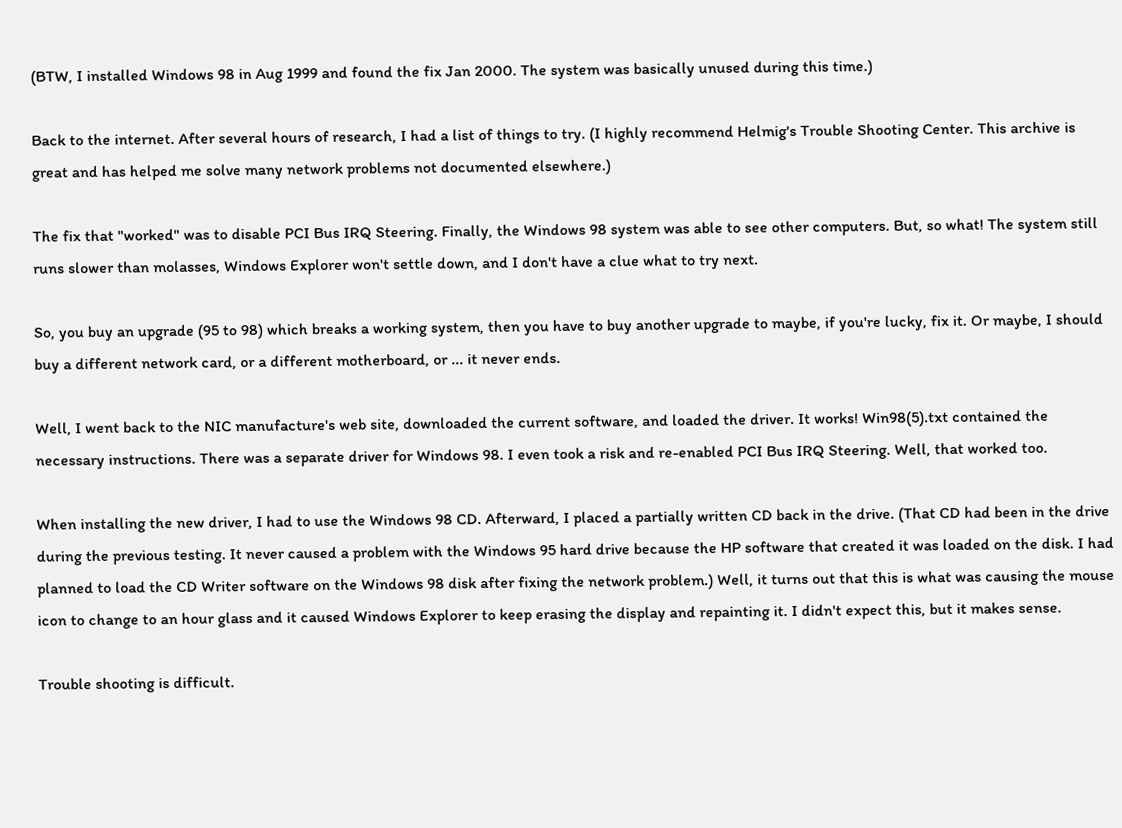(BTW, I installed Windows 98 in Aug 1999 and found the fix Jan 2000. The system was basically unused during this time.)

Back to the internet. After several hours of research, I had a list of things to try. (I highly recommend Helmig's Trouble Shooting Center. This archive is great and has helped me solve many network problems not documented elsewhere.)

The fix that "worked" was to disable PCI Bus IRQ Steering. Finally, the Windows 98 system was able to see other computers. But, so what! The system still runs slower than molasses, Windows Explorer won't settle down, and I don't have a clue what to try next.

So, you buy an upgrade (95 to 98) which breaks a working system, then you have to buy another upgrade to maybe, if you're lucky, fix it. Or maybe, I should buy a different network card, or a different motherboard, or ... it never ends.

Well, I went back to the NIC manufacture's web site, downloaded the current software, and loaded the driver. It works! Win98(5).txt contained the necessary instructions. There was a separate driver for Windows 98. I even took a risk and re-enabled PCI Bus IRQ Steering. Well, that worked too.

When installing the new driver, I had to use the Windows 98 CD. Afterward, I placed a partially written CD back in the drive. (That CD had been in the drive during the previous testing. It never caused a problem with the Windows 95 hard drive because the HP software that created it was loaded on the disk. I had planned to load the CD Writer software on the Windows 98 disk after fixing the network problem.) Well, it turns out that this is what was causing the mouse icon to change to an hour glass and it caused Windows Explorer to keep erasing the display and repainting it. I didn't expect this, but it makes sense.

Trouble shooting is difficult.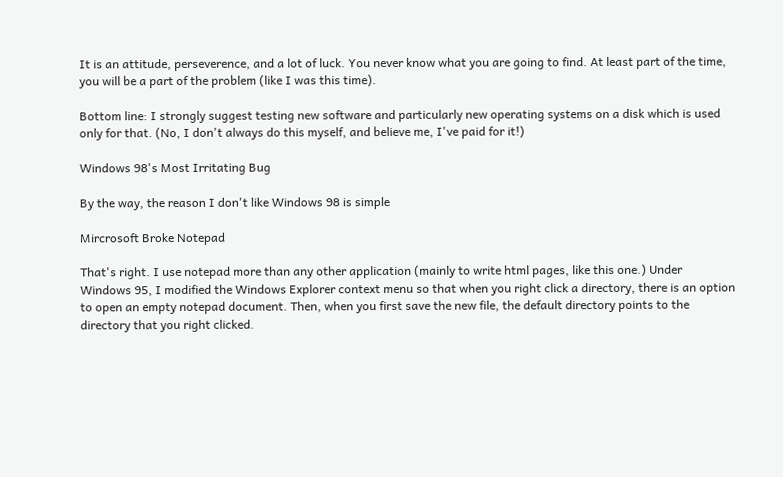It is an attitude, perseverence, and a lot of luck. You never know what you are going to find. At least part of the time, you will be a part of the problem (like I was this time).

Bottom line: I strongly suggest testing new software and particularly new operating systems on a disk which is used only for that. (No, I don't always do this myself, and believe me, I've paid for it!)

Windows 98's Most Irritating Bug

By the way, the reason I don't like Windows 98 is simple

Mircrosoft Broke Notepad

That's right. I use notepad more than any other application (mainly to write html pages, like this one.) Under Windows 95, I modified the Windows Explorer context menu so that when you right click a directory, there is an option to open an empty notepad document. Then, when you first save the new file, the default directory points to the directory that you right clicked.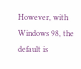However, with Windows 98, the default is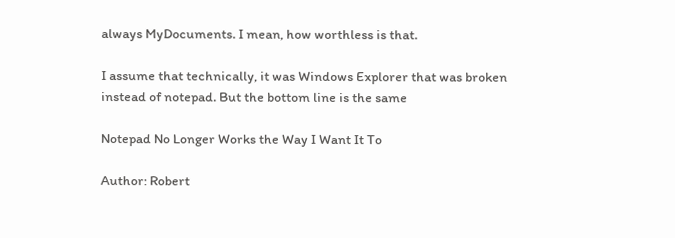always MyDocuments. I mean, how worthless is that.

I assume that technically, it was Windows Explorer that was broken instead of notepad. But the bottom line is the same

Notepad No Longer Works the Way I Want It To

Author: Robert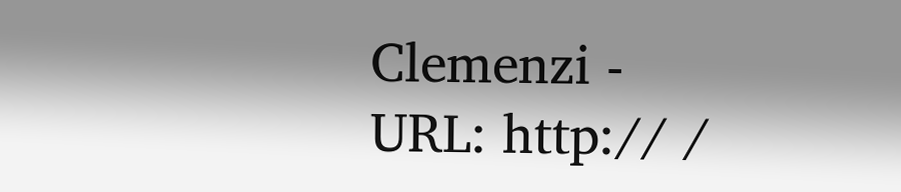Clemenzi -
URL: http:// /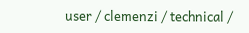user / clemenzi / technical /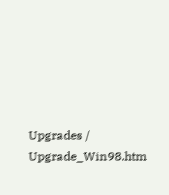Upgrades / Upgrade_Win98.htm